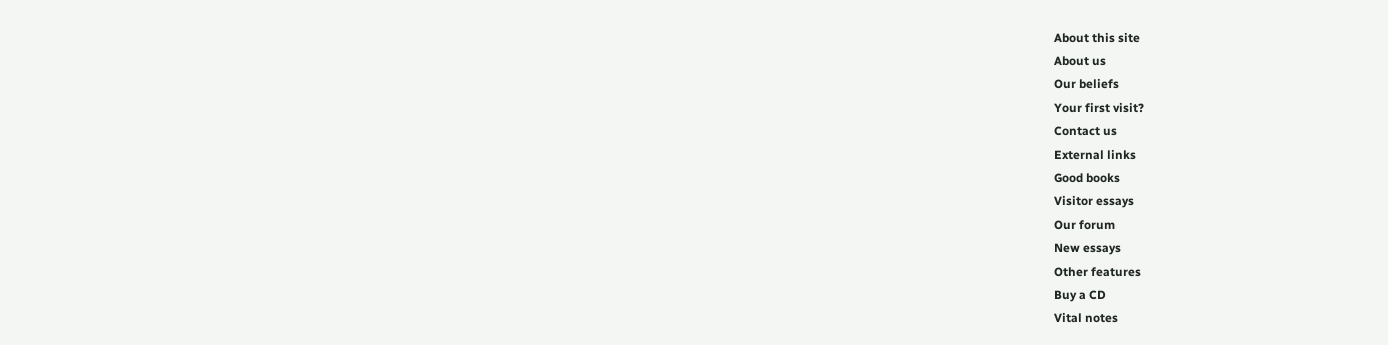About this site
About us
Our beliefs
Your first visit?
Contact us
External links
Good books
Visitor essays
Our forum
New essays
Other features
Buy a CD
Vital notes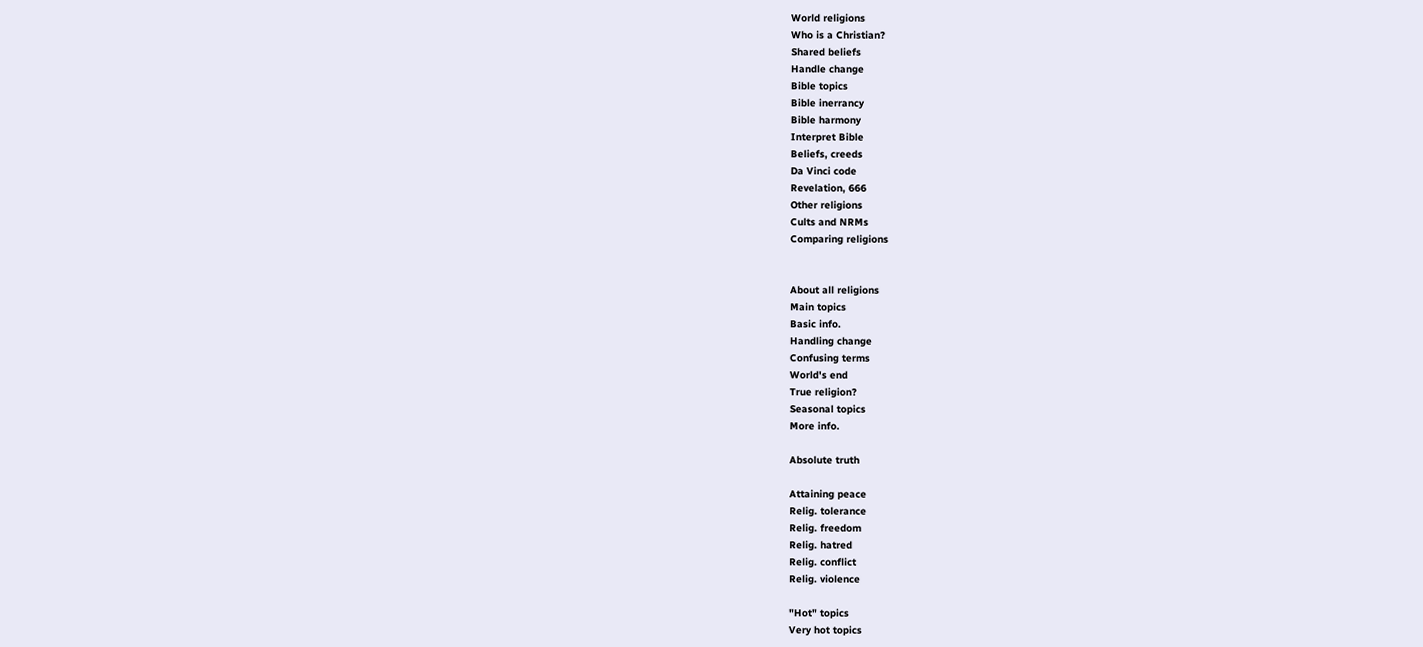World religions
Who is a Christian?
Shared beliefs
Handle change
Bible topics
Bible inerrancy
Bible harmony
Interpret Bible
Beliefs, creeds
Da Vinci code
Revelation, 666
Other religions
Cults and NRMs
Comparing religions


About all religions
Main topics
Basic info.
Handling change
Confusing terms
World's end
True religion?
Seasonal topics
More info.

Absolute truth

Attaining peace
Relig. tolerance
Relig. freedom
Relig. hatred
Relig. conflict
Relig. violence

"Hot" topics
Very hot topics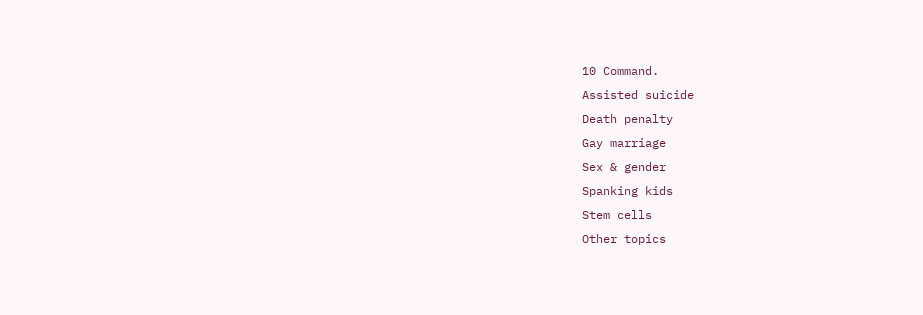10 Command.
Assisted suicide
Death penalty
Gay marriage
Sex & gender
Spanking kids
Stem cells
Other topics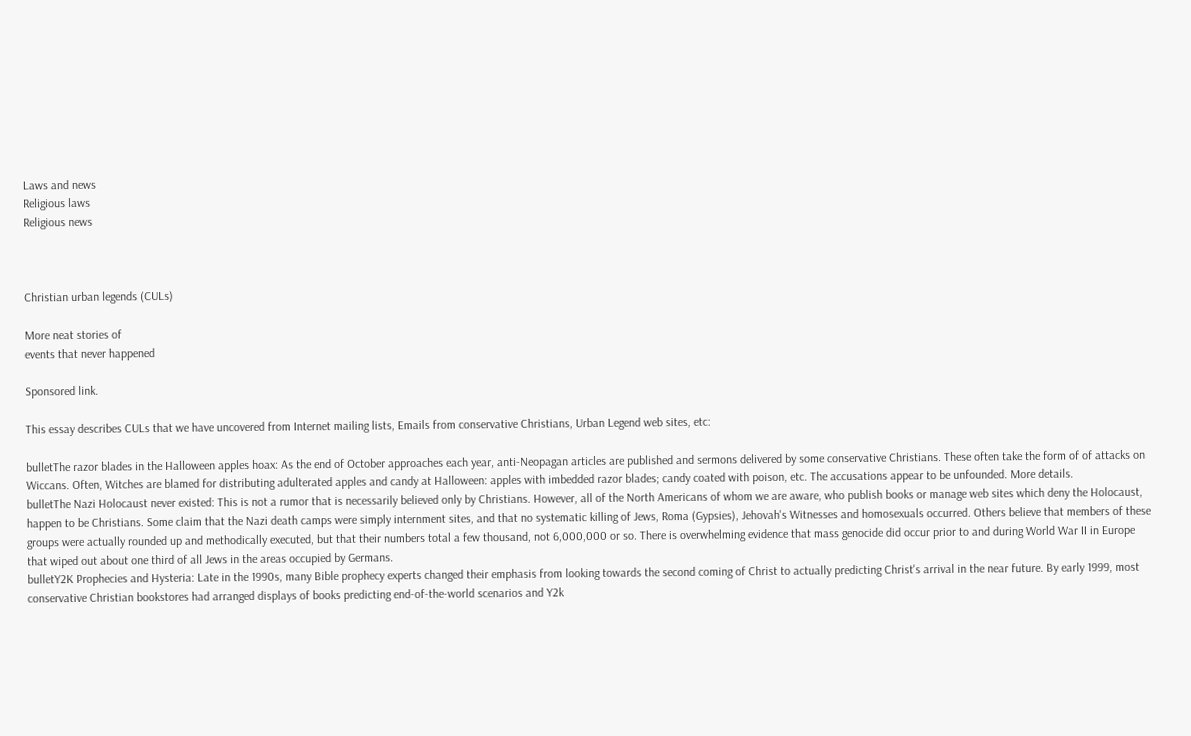Laws and news
Religious laws
Religious news



Christian urban legends (CULs)

More neat stories of
events that never happened

Sponsored link.

This essay describes CULs that we have uncovered from Internet mailing lists, Emails from conservative Christians, Urban Legend web sites, etc:

bulletThe razor blades in the Halloween apples hoax: As the end of October approaches each year, anti-Neopagan articles are published and sermons delivered by some conservative Christians. These often take the form of of attacks on Wiccans. Often, Witches are blamed for distributing adulterated apples and candy at Halloween: apples with imbedded razor blades; candy coated with poison, etc. The accusations appear to be unfounded. More details.
bulletThe Nazi Holocaust never existed: This is not a rumor that is necessarily believed only by Christians. However, all of the North Americans of whom we are aware, who publish books or manage web sites which deny the Holocaust, happen to be Christians. Some claim that the Nazi death camps were simply internment sites, and that no systematic killing of Jews, Roma (Gypsies), Jehovah's Witnesses and homosexuals occurred. Others believe that members of these groups were actually rounded up and methodically executed, but that their numbers total a few thousand, not 6,000,000 or so. There is overwhelming evidence that mass genocide did occur prior to and during World War II in Europe that wiped out about one third of all Jews in the areas occupied by Germans.
bulletY2K Prophecies and Hysteria: Late in the 1990s, many Bible prophecy experts changed their emphasis from looking towards the second coming of Christ to actually predicting Christ's arrival in the near future. By early 1999, most conservative Christian bookstores had arranged displays of books predicting end-of-the-world scenarios and Y2k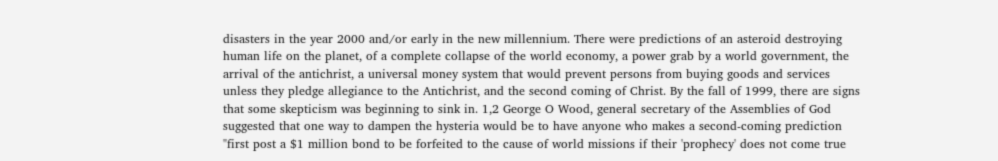disasters in the year 2000 and/or early in the new millennium. There were predictions of an asteroid destroying human life on the planet, of a complete collapse of the world economy, a power grab by a world government, the arrival of the antichrist, a universal money system that would prevent persons from buying goods and services unless they pledge allegiance to the Antichrist, and the second coming of Christ. By the fall of 1999, there are signs that some skepticism was beginning to sink in. 1,2 George O Wood, general secretary of the Assemblies of God suggested that one way to dampen the hysteria would be to have anyone who makes a second-coming prediction "first post a $1 million bond to be forfeited to the cause of world missions if their 'prophecy' does not come true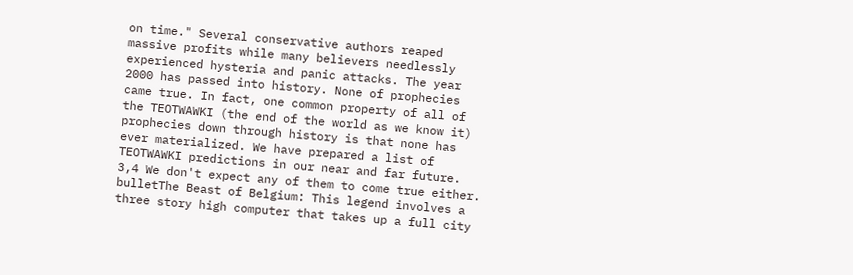on time." Several conservative authors reaped massive profits while many believers needlessly experienced hysteria and panic attacks. The year 2000 has passed into history. None of prophecies came true. In fact, one common property of all of the TEOTWAWKI (the end of the world as we know it) prophecies down through history is that none has ever materialized. We have prepared a list of TEOTWAWKI predictions in our near and far future. 3,4 We don't expect any of them to come true either.
bulletThe Beast of Belgium: This legend involves a three story high computer that takes up a full city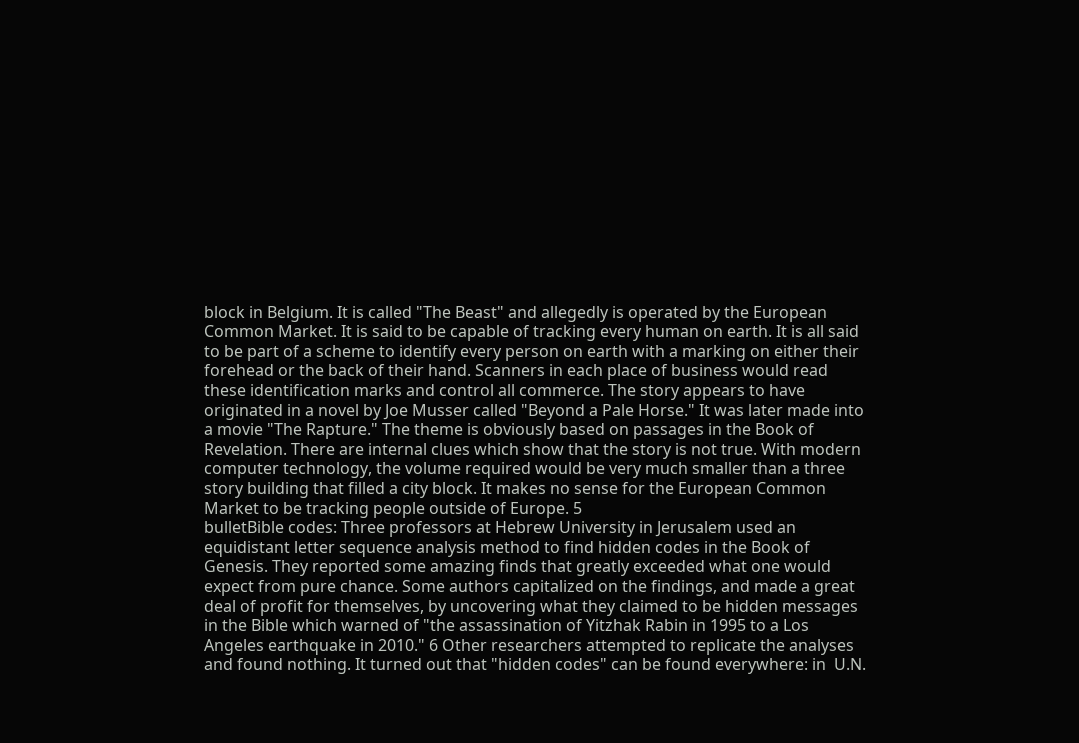block in Belgium. It is called "The Beast" and allegedly is operated by the European Common Market. It is said to be capable of tracking every human on earth. It is all said to be part of a scheme to identify every person on earth with a marking on either their forehead or the back of their hand. Scanners in each place of business would read these identification marks and control all commerce. The story appears to have originated in a novel by Joe Musser called "Beyond a Pale Horse." It was later made into a movie "The Rapture." The theme is obviously based on passages in the Book of Revelation. There are internal clues which show that the story is not true. With modern computer technology, the volume required would be very much smaller than a three story building that filled a city block. It makes no sense for the European Common Market to be tracking people outside of Europe. 5
bulletBible codes: Three professors at Hebrew University in Jerusalem used an equidistant letter sequence analysis method to find hidden codes in the Book of Genesis. They reported some amazing finds that greatly exceeded what one would expect from pure chance. Some authors capitalized on the findings, and made a great deal of profit for themselves, by uncovering what they claimed to be hidden messages in the Bible which warned of "the assassination of Yitzhak Rabin in 1995 to a Los Angeles earthquake in 2010." 6 Other researchers attempted to replicate the analyses and found nothing. It turned out that "hidden codes" can be found everywhere: in  U.N.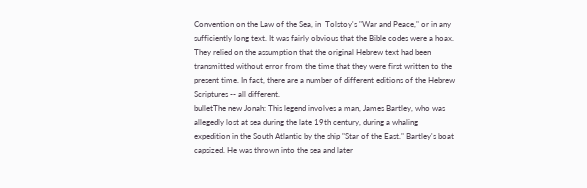Convention on the Law of the Sea, in  Tolstoy's "War and Peace," or in any sufficiently long text. It was fairly obvious that the Bible codes were a hoax. They relied on the assumption that the original Hebrew text had been transmitted without error from the time that they were first written to the present time. In fact, there are a number of different editions of the Hebrew Scriptures -- all different.
bulletThe new Jonah: This legend involves a man, James Bartley, who was allegedly lost at sea during the late 19th century, during a whaling expedition in the South Atlantic by the ship "Star of the East." Bartley's boat capsized. He was thrown into the sea and later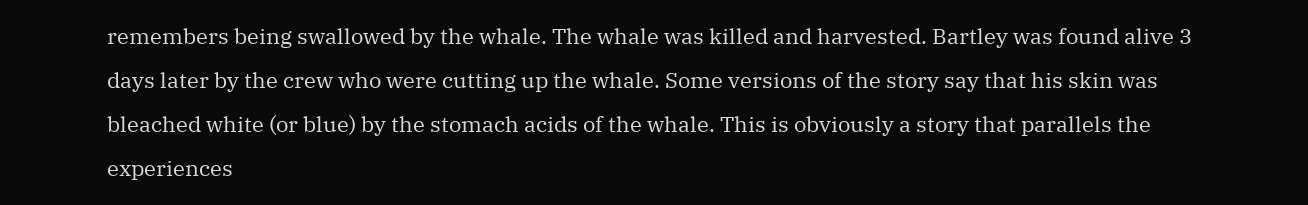remembers being swallowed by the whale. The whale was killed and harvested. Bartley was found alive 3 days later by the crew who were cutting up the whale. Some versions of the story say that his skin was bleached white (or blue) by the stomach acids of the whale. This is obviously a story that parallels the experiences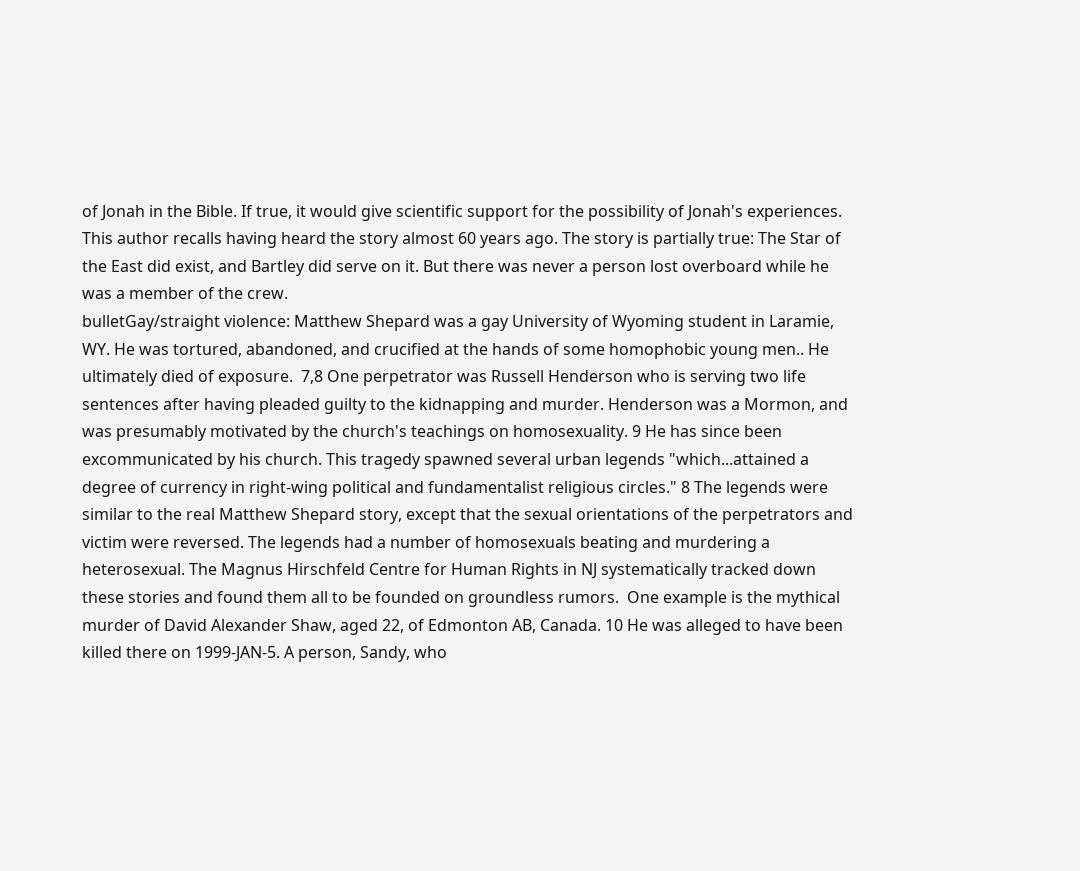of Jonah in the Bible. If true, it would give scientific support for the possibility of Jonah's experiences. This author recalls having heard the story almost 60 years ago. The story is partially true: The Star of the East did exist, and Bartley did serve on it. But there was never a person lost overboard while he was a member of the crew.
bulletGay/straight violence: Matthew Shepard was a gay University of Wyoming student in Laramie, WY. He was tortured, abandoned, and crucified at the hands of some homophobic young men.. He ultimately died of exposure.  7,8 One perpetrator was Russell Henderson who is serving two life sentences after having pleaded guilty to the kidnapping and murder. Henderson was a Mormon, and was presumably motivated by the church's teachings on homosexuality. 9 He has since been excommunicated by his church. This tragedy spawned several urban legends "which...attained a degree of currency in right-wing political and fundamentalist religious circles." 8 The legends were similar to the real Matthew Shepard story, except that the sexual orientations of the perpetrators and victim were reversed. The legends had a number of homosexuals beating and murdering a heterosexual. The Magnus Hirschfeld Centre for Human Rights in NJ systematically tracked down these stories and found them all to be founded on groundless rumors.  One example is the mythical murder of David Alexander Shaw, aged 22, of Edmonton AB, Canada. 10 He was alleged to have been killed there on 1999-JAN-5. A person, Sandy, who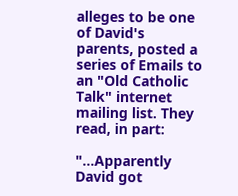alleges to be one of David's parents, posted a series of Emails to an "Old Catholic Talk" internet mailing list. They read, in part:

"...Apparently David got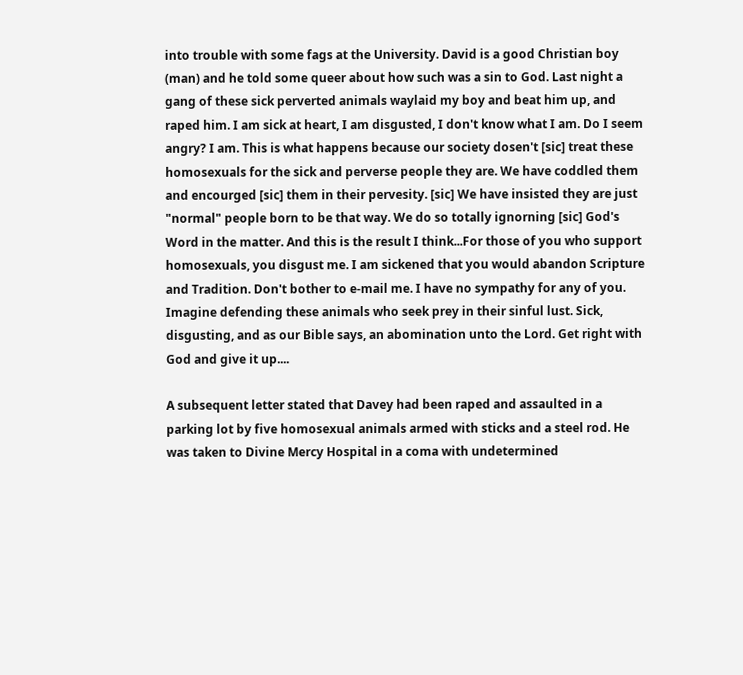into trouble with some fags at the University. David is a good Christian boy (man) and he told some queer about how such was a sin to God. Last night a gang of these sick perverted animals waylaid my boy and beat him up, and raped him. I am sick at heart, I am disgusted, I don't know what I am. Do I seem angry? I am. This is what happens because our society dosen't [sic] treat these homosexuals for the sick and perverse people they are. We have coddled them and encourged [sic] them in their pervesity. [sic] We have insisted they are just "normal" people born to be that way. We do so totally ignorning [sic] God's Word in the matter. And this is the result I think...For those of you who support homosexuals, you disgust me. I am sickened that you would abandon Scripture and Tradition. Don't bother to e-mail me. I have no sympathy for any of you. Imagine defending these animals who seek prey in their sinful lust. Sick, disgusting, and as our Bible says, an abomination unto the Lord. Get right with God and give it up....

A subsequent letter stated that Davey had been raped and assaulted in a parking lot by five homosexual animals armed with sticks and a steel rod. He was taken to Divine Mercy Hospital in a coma with undetermined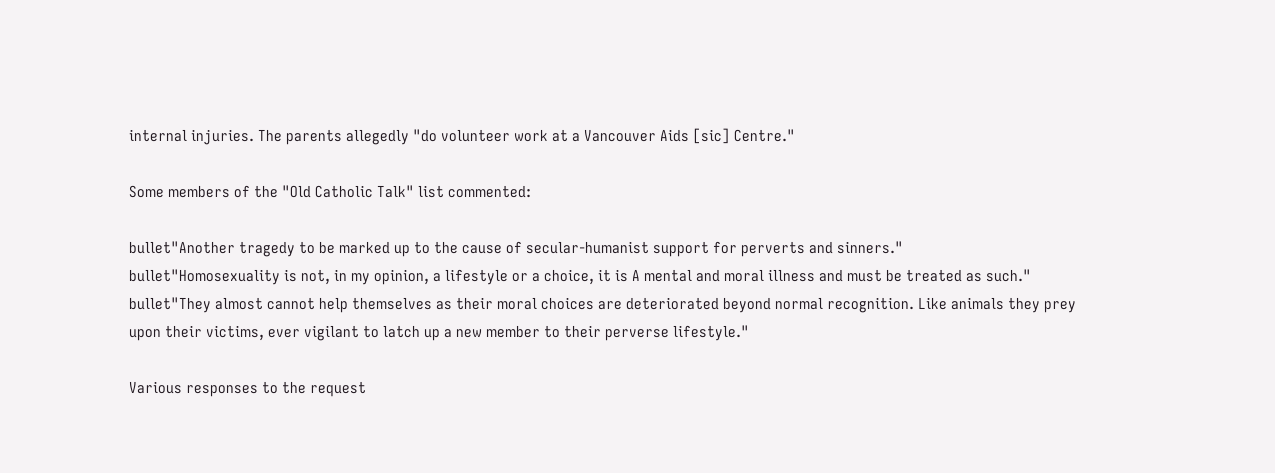internal injuries. The parents allegedly "do volunteer work at a Vancouver Aids [sic] Centre."

Some members of the "Old Catholic Talk" list commented:

bullet"Another tragedy to be marked up to the cause of secular-humanist support for perverts and sinners."
bullet"Homosexuality is not, in my opinion, a lifestyle or a choice, it is A mental and moral illness and must be treated as such."
bullet"They almost cannot help themselves as their moral choices are deteriorated beyond normal recognition. Like animals they prey upon their victims, ever vigilant to latch up a new member to their perverse lifestyle."

Various responses to the request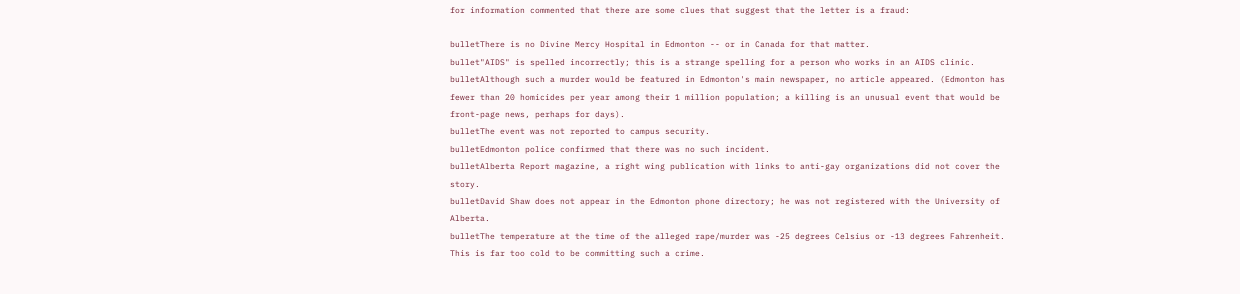for information commented that there are some clues that suggest that the letter is a fraud:

bulletThere is no Divine Mercy Hospital in Edmonton -- or in Canada for that matter.
bullet"AIDS" is spelled incorrectly; this is a strange spelling for a person who works in an AIDS clinic.
bulletAlthough such a murder would be featured in Edmonton's main newspaper, no article appeared. (Edmonton has fewer than 20 homicides per year among their 1 million population; a killing is an unusual event that would be front-page news, perhaps for days).
bulletThe event was not reported to campus security.
bulletEdmonton police confirmed that there was no such incident.
bulletAlberta Report magazine, a right wing publication with links to anti-gay organizations did not cover the story.
bulletDavid Shaw does not appear in the Edmonton phone directory; he was not registered with the University of Alberta.
bulletThe temperature at the time of the alleged rape/murder was -25 degrees Celsius or -13 degrees Fahrenheit. This is far too cold to be committing such a crime.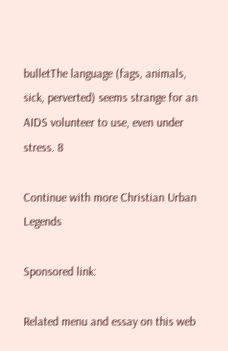bulletThe language (fags, animals, sick, perverted) seems strange for an AIDS volunteer to use, even under stress. 8

Continue with more Christian Urban Legends

Sponsored link:

Related menu and essay on this web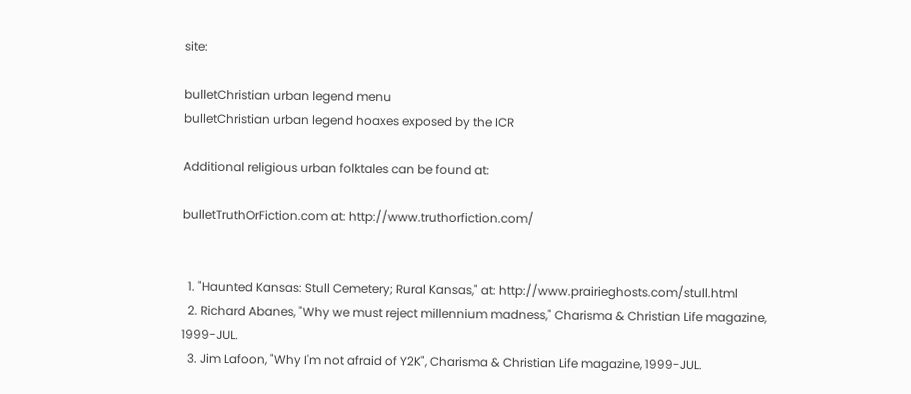site:

bulletChristian urban legend menu
bulletChristian urban legend hoaxes exposed by the ICR

Additional religious urban folktales can be found at:

bulletTruthOrFiction.com at: http://www.truthorfiction.com/


  1. "Haunted Kansas: Stull Cemetery; Rural Kansas," at: http://www.prairieghosts.com/stull.html
  2. Richard Abanes, "Why we must reject millennium madness," Charisma & Christian Life magazine, 1999-JUL.
  3. Jim Lafoon, "Why I'm not afraid of Y2K", Charisma & Christian Life magazine, 1999-JUL.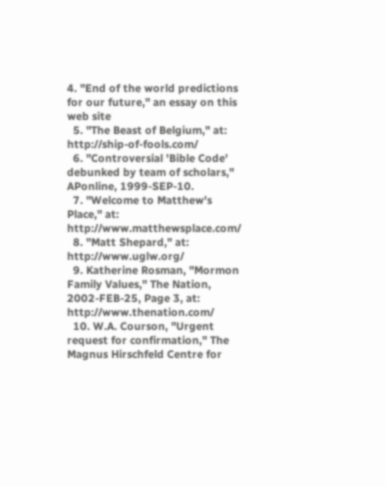4. "End of the world predictions for our future," an essay on this web site
  5. "The Beast of Belgium," at: http://ship-of-fools.com/
  6. "Controversial 'Bible Code' debunked by team of scholars," APonline, 1999-SEP-10.
  7. "Welcome to Matthew's Place," at: http://www.matthewsplace.com/
  8. "Matt Shepard," at: http://www.uglw.org/
  9. Katherine Rosman, "Mormon Family Values," The Nation, 2002-FEB-25, Page 3, at: http://www.thenation.com/
  10. W.A. Courson, "Urgent request for confirmation," The Magnus Hirschfeld Centre for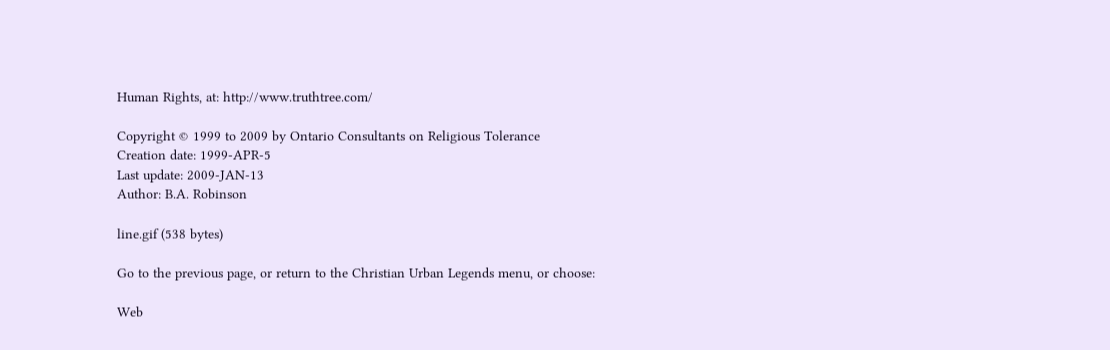Human Rights, at: http://www.truthtree.com/

Copyright © 1999 to 2009 by Ontario Consultants on Religious Tolerance
Creation date: 1999-APR-5
Last update: 2009-JAN-13
Author: B.A. Robinson

line.gif (538 bytes)

Go to the previous page, or return to the Christian Urban Legends menu, or choose:

Web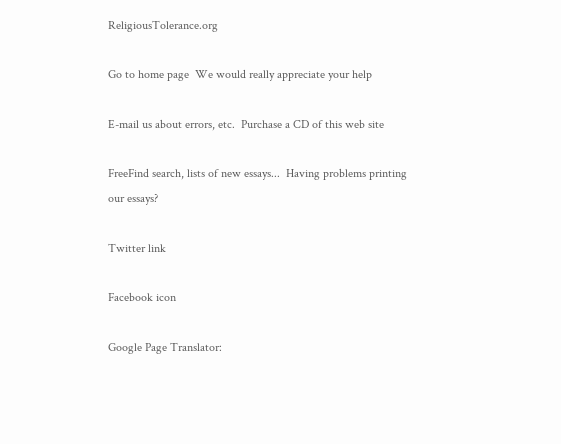ReligiousTolerance.org

Go to home page  We would really appreciate your help

E-mail us about errors, etc.  Purchase a CD of this web site

FreeFind search, lists of new essays...  Having problems printing our essays?

Twitter link

Facebook icon

Google Page Translator: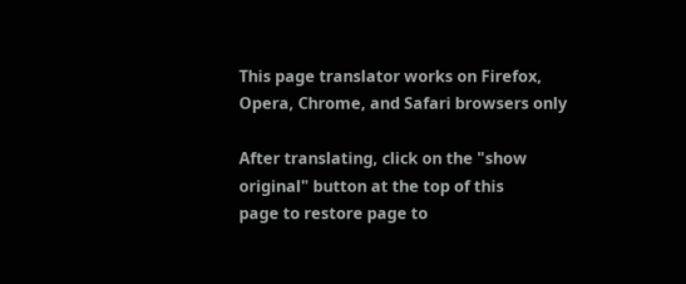This page translator works on Firefox,
Opera, Chrome, and Safari browsers only

After translating, click on the "show
original" button at the top of this
page to restore page to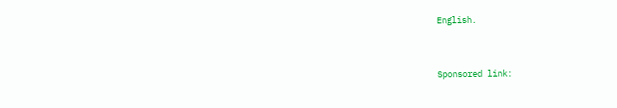English.


Sponsored link: